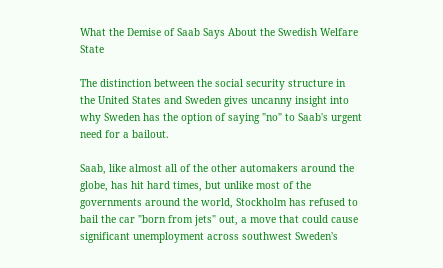What the Demise of Saab Says About the Swedish Welfare State

The distinction between the social security structure in the United States and Sweden gives uncanny insight into why Sweden has the option of saying "no" to Saab's urgent need for a bailout.

Saab, like almost all of the other automakers around the globe, has hit hard times, but unlike most of the governments around the world, Stockholm has refused to bail the car "born from jets" out, a move that could cause significant unemployment across southwest Sweden's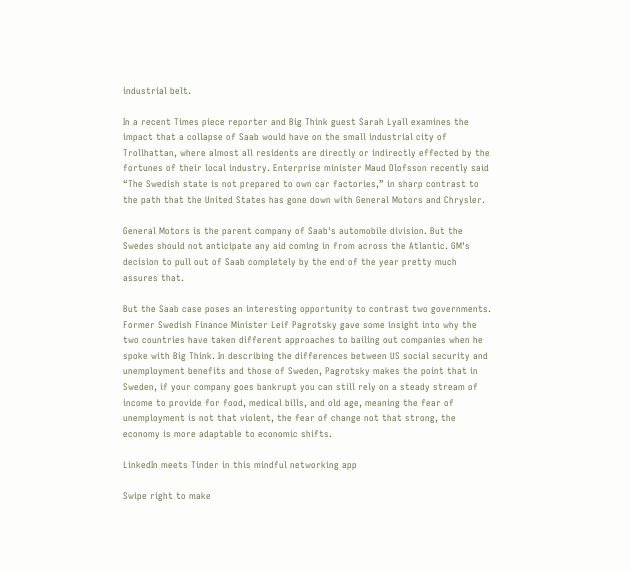industrial belt.

In a recent Times piece reporter and Big Think guest Sarah Lyall examines the impact that a collapse of Saab would have on the small industrial city of Trollhattan, where almost all residents are directly or indirectly effected by the fortunes of their local industry. Enterprise minister Maud Olofsson recently said “The Swedish state is not prepared to own car factories,” in sharp contrast to the path that the United States has gone down with General Motors and Chrysler.

General Motors is the parent company of Saab's automobile division. But the Swedes should not anticipate any aid coming in from across the Atlantic. GM's decision to pull out of Saab completely by the end of the year pretty much assures that.

But the Saab case poses an interesting opportunity to contrast two governments. Former Swedish Finance Minister Leif Pagrotsky gave some insight into why the two countries have taken different approaches to bailing out companies when he spoke with Big Think. In describing the differences between US social security and unemployment benefits and those of Sweden, Pagrotsky makes the point that in Sweden, if your company goes bankrupt you can still rely on a steady stream of income to provide for food, medical bills, and old age, meaning the fear of unemployment is not that violent, the fear of change not that strong, the economy is more adaptable to economic shifts.

LinkedIn meets Tinder in this mindful networking app

Swipe right to make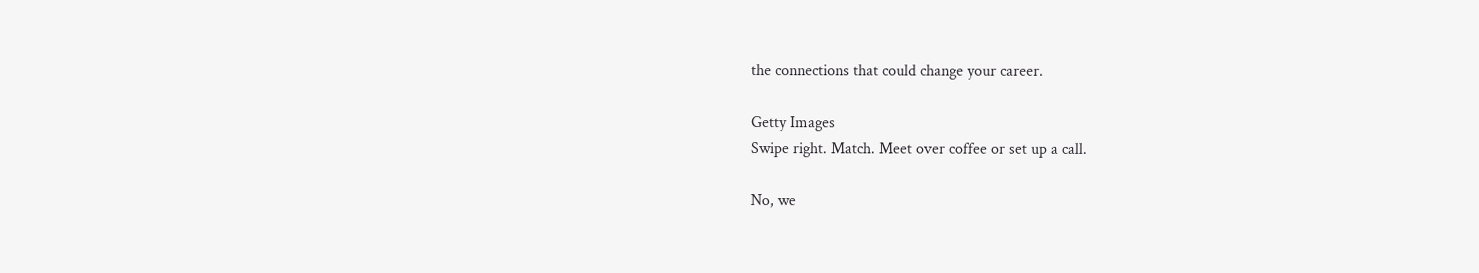the connections that could change your career.

Getty Images
Swipe right. Match. Meet over coffee or set up a call.

No, we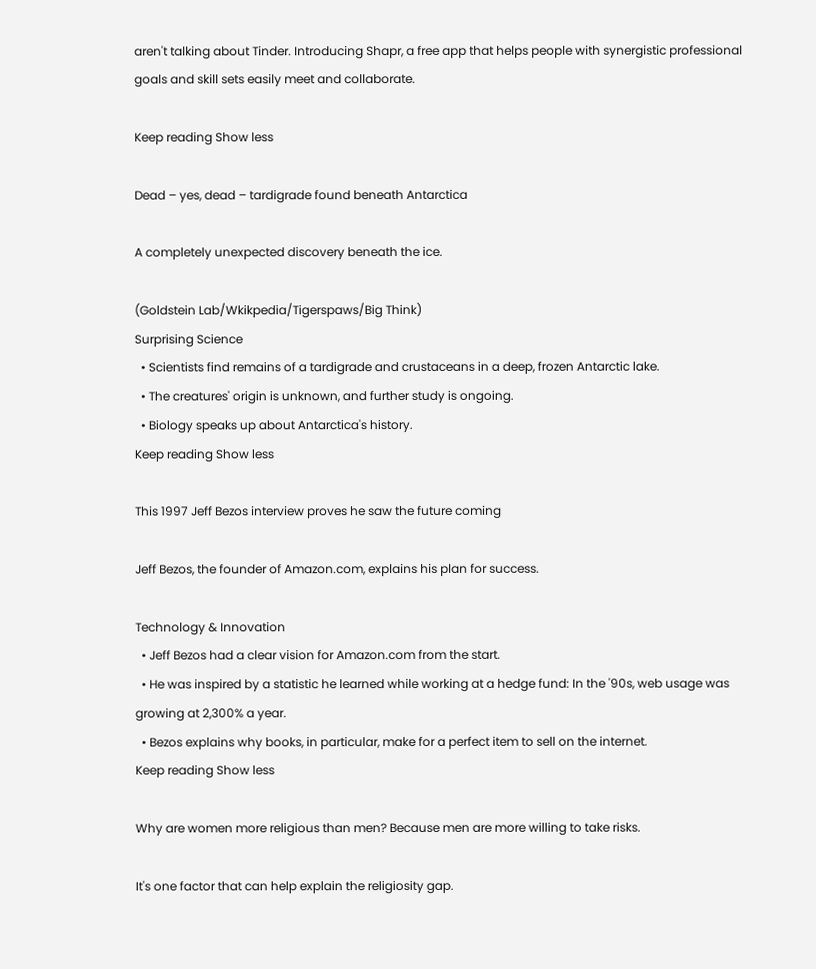aren't talking about Tinder. Introducing Shapr, a free app that helps people with synergistic professional goals and skill sets easily meet and collaborate.

Keep reading Show less

Dead – yes, dead – tardigrade found beneath Antarctica

A completely unexpected discovery beneath the ice.

(Goldstein Lab/Wkikpedia/Tigerspaws/Big Think)
Surprising Science
  • Scientists find remains of a tardigrade and crustaceans in a deep, frozen Antarctic lake.
  • The creatures' origin is unknown, and further study is ongoing.
  • Biology speaks up about Antarctica's history.
Keep reading Show less

This 1997 Jeff Bezos interview proves he saw the future coming

Jeff Bezos, the founder of Amazon.com, explains his plan for success.

Technology & Innovation
  • Jeff Bezos had a clear vision for Amazon.com from the start.
  • He was inspired by a statistic he learned while working at a hedge fund: In the '90s, web usage was growing at 2,300% a year.
  • Bezos explains why books, in particular, make for a perfect item to sell on the internet.
Keep reading Show less

Why are women more religious than men? Because men are more willing to take risks.

It's one factor that can help explain the religiosity gap.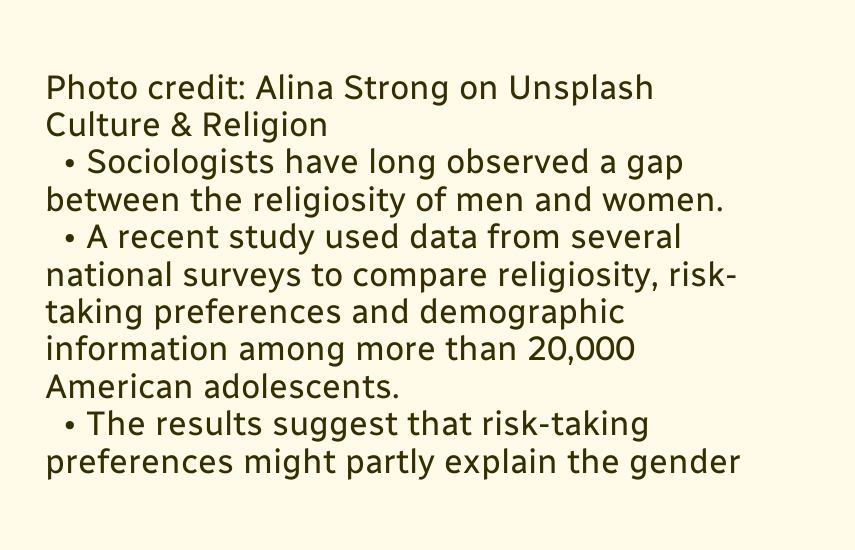Photo credit: Alina Strong on Unsplash
Culture & Religion
  • Sociologists have long observed a gap between the religiosity of men and women.
  • A recent study used data from several national surveys to compare religiosity, risk-taking preferences and demographic information among more than 20,000 American adolescents.
  • The results suggest that risk-taking preferences might partly explain the gender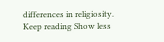differences in religiosity.
Keep reading Show less